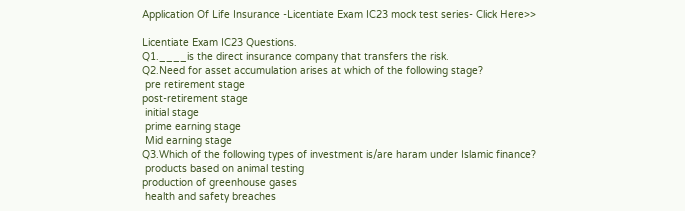Application Of Life Insurance -Licentiate Exam IC23 mock test series- Click Here>>

Licentiate Exam IC23 Questions.
Q1.____is the direct insurance company that transfers the risk.
Q2.Need for asset accumulation arises at which of the following stage?
 pre retirement stage
post-retirement stage
 initial stage
 prime earning stage
 Mid earning stage
Q3.Which of the following types of investment is/are haram under Islamic finance?
 products based on animal testing
production of greenhouse gases
 health and safety breaches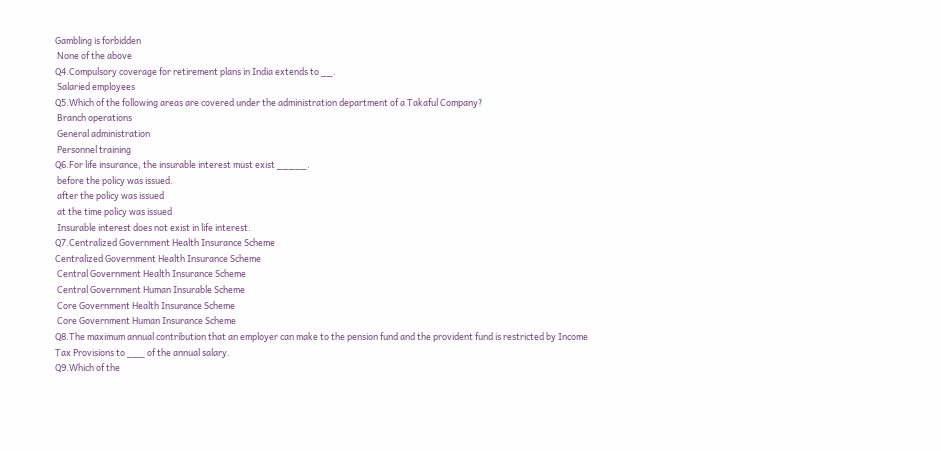Gambling is forbidden
 None of the above
Q4.Compulsory coverage for retirement plans in India extends to __.
 Salaried employees
Q5.Which of the following areas are covered under the administration department of a Takaful Company?
 Branch operations
 General administration
 Personnel training
Q6.For life insurance, the insurable interest must exist _____.
 before the policy was issued.
 after the policy was issued
 at the time policy was issued
 Insurable interest does not exist in life interest.
Q7.Centralized Government Health Insurance Scheme
Centralized Government Health Insurance Scheme
 Central Government Health Insurance Scheme
 Central Government Human Insurable Scheme
 Core Government Health Insurance Scheme
 Core Government Human Insurance Scheme
Q8.The maximum annual contribution that an employer can make to the pension fund and the provident fund is restricted by Income Tax Provisions to ___ of the annual salary.
Q9.Which of the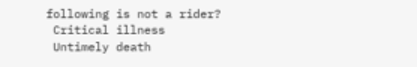following is not a rider?
 Critical illness
 Untimely death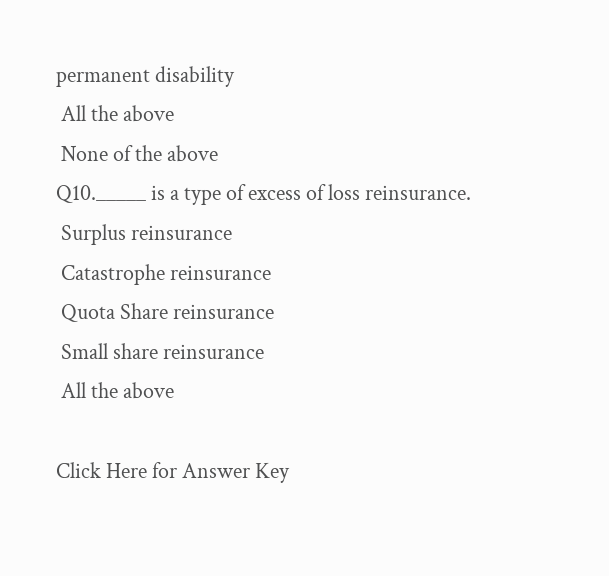permanent disability
 All the above
 None of the above
Q10._____ is a type of excess of loss reinsurance.
 Surplus reinsurance
 Catastrophe reinsurance
 Quota Share reinsurance
 Small share reinsurance
 All the above

Click Here for Answer Key